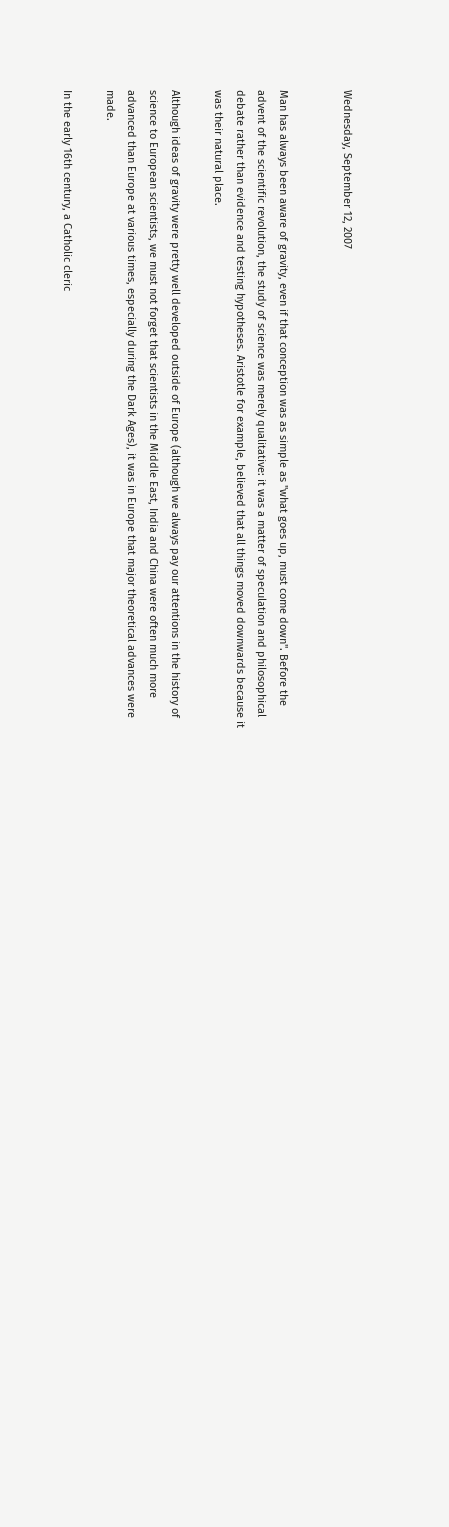Wednesday, September 12, 2007


Man has always been aware of gravity, even if that conception was as simple as "what goes up, must come down". Before the advent of the scientific revolution, the study of science was merely qualitative: it was a matter of speculation and philosophical debate rather than evidence and testing hypotheses. Aristotle for example, believed that all things moved downwards because it was their natural place.

Although ideas of gravity were pretty well developed outside of Europe (although we always pay our attentions in the history of science to European scientists, we must not forget that scientists in the Middle East, India and China were often much more advanced than Europe at various times, especially during the Dark Ages), it was in Europe that major theoretical advances were made.

In the early 16th century, a Catholic cleric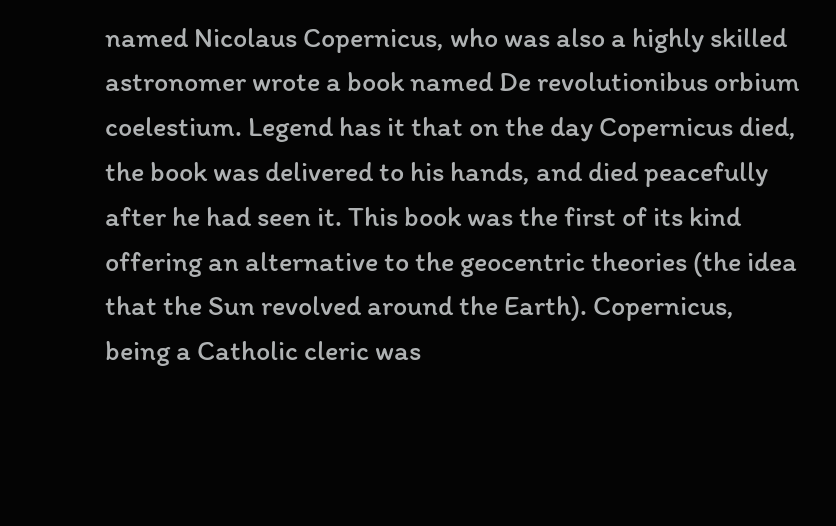named Nicolaus Copernicus, who was also a highly skilled astronomer wrote a book named De revolutionibus orbium coelestium. Legend has it that on the day Copernicus died, the book was delivered to his hands, and died peacefully after he had seen it. This book was the first of its kind offering an alternative to the geocentric theories (the idea that the Sun revolved around the Earth). Copernicus, being a Catholic cleric was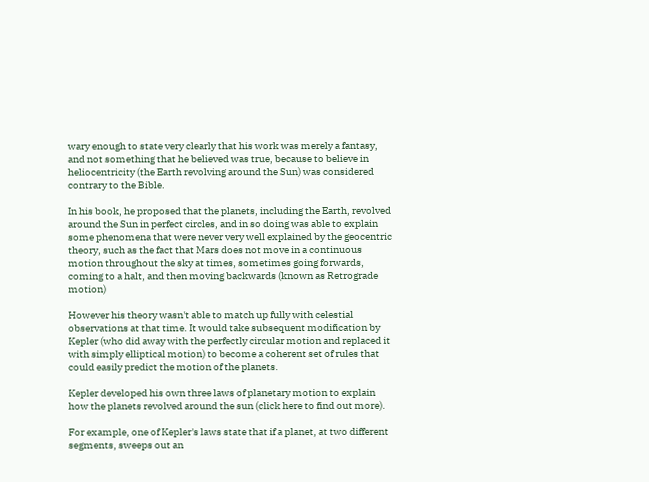wary enough to state very clearly that his work was merely a fantasy, and not something that he believed was true, because to believe in heliocentricity (the Earth revolving around the Sun) was considered contrary to the Bible.

In his book, he proposed that the planets, including the Earth, revolved around the Sun in perfect circles, and in so doing was able to explain some phenomena that were never very well explained by the geocentric theory, such as the fact that Mars does not move in a continuous motion throughout the sky at times, sometimes going forwards, coming to a halt, and then moving backwards (known as Retrograde motion)

However his theory wasn't able to match up fully with celestial observations at that time. It would take subsequent modification by Kepler (who did away with the perfectly circular motion and replaced it with simply elliptical motion) to become a coherent set of rules that could easily predict the motion of the planets.

Kepler developed his own three laws of planetary motion to explain how the planets revolved around the sun (click here to find out more).

For example, one of Kepler's laws state that if a planet, at two different segments, sweeps out an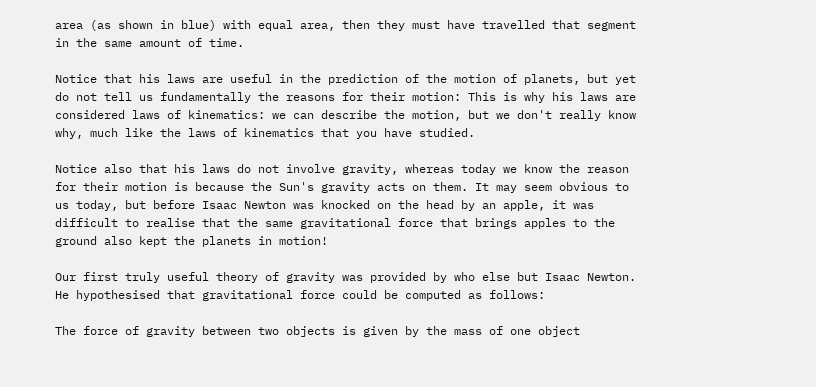area (as shown in blue) with equal area, then they must have travelled that segment in the same amount of time.

Notice that his laws are useful in the prediction of the motion of planets, but yet do not tell us fundamentally the reasons for their motion: This is why his laws are considered laws of kinematics: we can describe the motion, but we don't really know why, much like the laws of kinematics that you have studied.

Notice also that his laws do not involve gravity, whereas today we know the reason for their motion is because the Sun's gravity acts on them. It may seem obvious to us today, but before Isaac Newton was knocked on the head by an apple, it was difficult to realise that the same gravitational force that brings apples to the ground also kept the planets in motion!

Our first truly useful theory of gravity was provided by who else but Isaac Newton. He hypothesised that gravitational force could be computed as follows:

The force of gravity between two objects is given by the mass of one object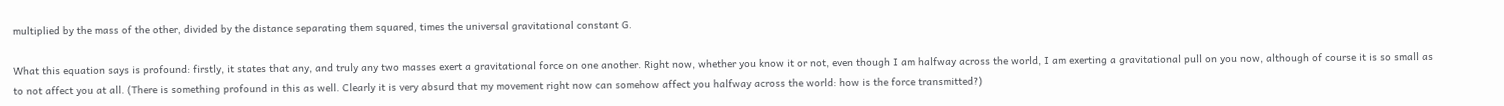multiplied by the mass of the other, divided by the distance separating them squared, times the universal gravitational constant G.

What this equation says is profound: firstly, it states that any, and truly any two masses exert a gravitational force on one another. Right now, whether you know it or not, even though I am halfway across the world, I am exerting a gravitational pull on you now, although of course it is so small as to not affect you at all. (There is something profound in this as well. Clearly it is very absurd that my movement right now can somehow affect you halfway across the world: how is the force transmitted?)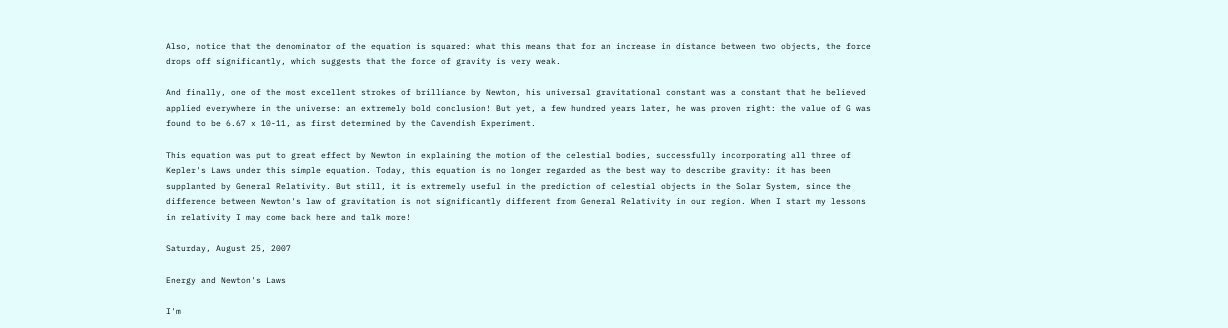Also, notice that the denominator of the equation is squared: what this means that for an increase in distance between two objects, the force drops off significantly, which suggests that the force of gravity is very weak.

And finally, one of the most excellent strokes of brilliance by Newton, his universal gravitational constant was a constant that he believed applied everywhere in the universe: an extremely bold conclusion! But yet, a few hundred years later, he was proven right: the value of G was found to be 6.67 x 10-11, as first determined by the Cavendish Experiment.

This equation was put to great effect by Newton in explaining the motion of the celestial bodies, successfully incorporating all three of Kepler's Laws under this simple equation. Today, this equation is no longer regarded as the best way to describe gravity: it has been supplanted by General Relativity. But still, it is extremely useful in the prediction of celestial objects in the Solar System, since the difference between Newton's law of gravitation is not significantly different from General Relativity in our region. When I start my lessons in relativity I may come back here and talk more!

Saturday, August 25, 2007

Energy and Newton's Laws

I'm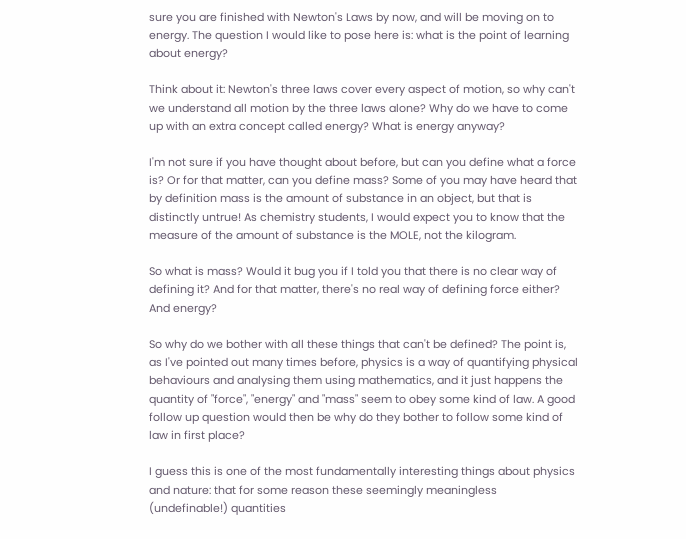sure you are finished with Newton's Laws by now, and will be moving on to energy. The question I would like to pose here is: what is the point of learning about energy?

Think about it: Newton's three laws cover every aspect of motion, so why can't we understand all motion by the three laws alone? Why do we have to come up with an extra concept called energy? What is energy anyway?

I'm not sure if you have thought about before, but can you define what a force is? Or for that matter, can you define mass? Some of you may have heard that by definition mass is the amount of substance in an object, but that is distinctly untrue! As chemistry students, I would expect you to know that the measure of the amount of substance is the MOLE, not the kilogram.

So what is mass? Would it bug you if I told you that there is no clear way of defining it? And for that matter, there's no real way of defining force either? And energy?

So why do we bother with all these things that can't be defined? The point is, as I've pointed out many times before, physics is a way of quantifying physical behaviours and analysing them using mathematics, and it just happens the quantity of "force", "energy" and "mass" seem to obey some kind of law. A good follow up question would then be why do they bother to follow some kind of law in first place?

I guess this is one of the most fundamentally interesting things about physics and nature: that for some reason these seemingly meaningless (undefinable!) quantities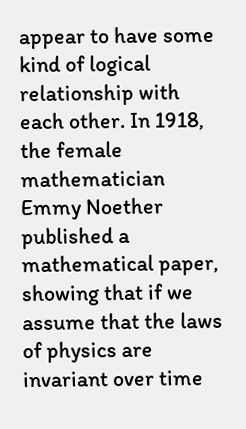appear to have some kind of logical relationship with each other. In 1918, the female mathematician Emmy Noether published a mathematical paper, showing that if we assume that the laws of physics are invariant over time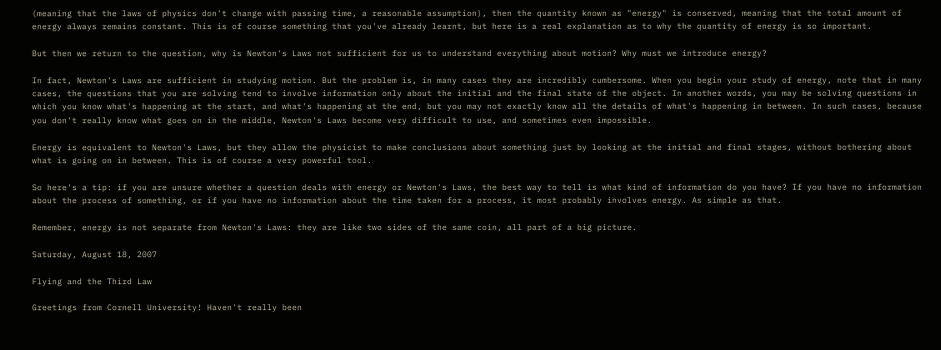(meaning that the laws of physics don't change with passing time, a reasonable assumption), then the quantity known as "energy" is conserved, meaning that the total amount of energy always remains constant. This is of course something that you've already learnt, but here is a real explanation as to why the quantity of energy is so important.

But then we return to the question, why is Newton's Laws not sufficient for us to understand everything about motion? Why must we introduce energy?

In fact, Newton's Laws are sufficient in studying motion. But the problem is, in many cases they are incredibly cumbersome. When you begin your study of energy, note that in many cases, the questions that you are solving tend to involve information only about the initial and the final state of the object. In another words, you may be solving questions in which you know what's happening at the start, and what's happening at the end, but you may not exactly know all the details of what's happening in between. In such cases, because you don't really know what goes on in the middle, Newton's Laws become very difficult to use, and sometimes even impossible.

Energy is equivalent to Newton's Laws, but they allow the physicist to make conclusions about something just by looking at the initial and final stages, without bothering about what is going on in between. This is of course a very powerful tool.

So here's a tip: if you are unsure whether a question deals with energy or Newton's Laws, the best way to tell is what kind of information do you have? If you have no information about the process of something, or if you have no information about the time taken for a process, it most probably involves energy. As simple as that.

Remember, energy is not separate from Newton's Laws: they are like two sides of the same coin, all part of a big picture.

Saturday, August 18, 2007

Flying and the Third Law

Greetings from Cornell University! Haven't really been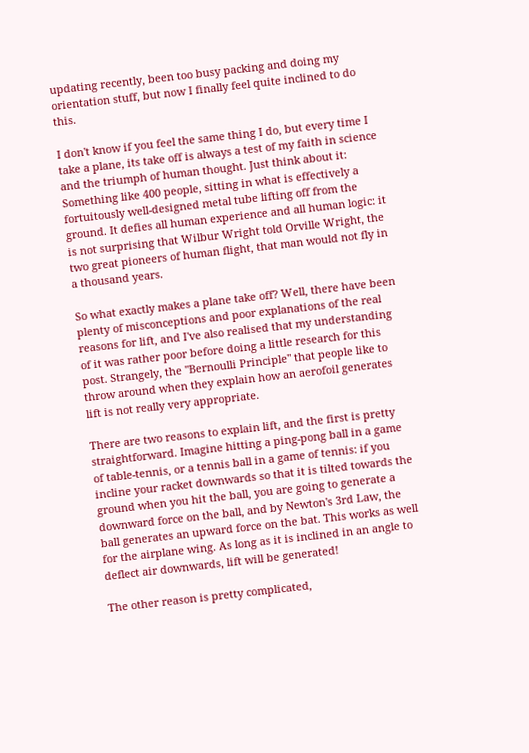updating recently, been too busy packing and doing my orientation stuff, but now I finally feel quite inclined to do this.

I don't know if you feel the same thing I do, but every time I take a plane, its take off is always a test of my faith in science and the triumph of human thought. Just think about it: Something like 400 people, sitting in what is effectively a fortuitously well-designed metal tube lifting off from the ground. It defies all human experience and all human logic: it is not surprising that Wilbur Wright told Orville Wright, the two great pioneers of human flight, that man would not fly in a thousand years.

So what exactly makes a plane take off? Well, there have been plenty of misconceptions and poor explanations of the real reasons for lift, and I've also realised that my understanding of it was rather poor before doing a little research for this post. Strangely, the "Bernoulli Principle" that people like to throw around when they explain how an aerofoil generates lift is not really very appropriate.

There are two reasons to explain lift, and the first is pretty straightforward. Imagine hitting a ping-pong ball in a game of table-tennis, or a tennis ball in a game of tennis: if you incline your racket downwards so that it is tilted towards the ground when you hit the ball, you are going to generate a downward force on the ball, and by Newton's 3rd Law, the ball generates an upward force on the bat. This works as well for the airplane wing. As long as it is inclined in an angle to deflect air downwards, lift will be generated!

The other reason is pretty complicated,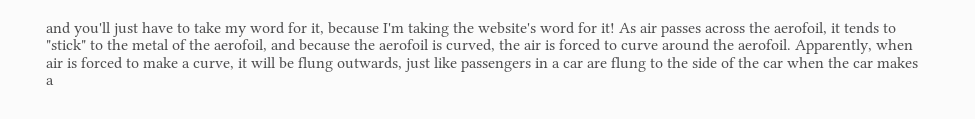and you'll just have to take my word for it, because I'm taking the website's word for it! As air passes across the aerofoil, it tends to "stick" to the metal of the aerofoil, and because the aerofoil is curved, the air is forced to curve around the aerofoil. Apparently, when air is forced to make a curve, it will be flung outwards, just like passengers in a car are flung to the side of the car when the car makes a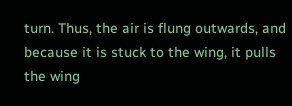turn. Thus, the air is flung outwards, and because it is stuck to the wing, it pulls the wing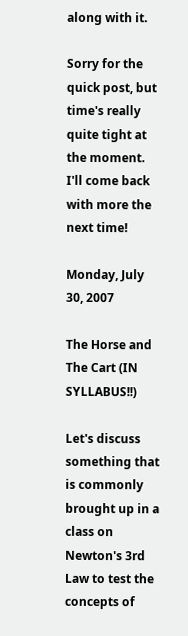along with it.

Sorry for the quick post, but time's really quite tight at the moment. I'll come back with more the next time!

Monday, July 30, 2007

The Horse and The Cart (IN SYLLABUS!!)

Let's discuss something that is commonly brought up in a class on Newton's 3rd Law to test the concepts of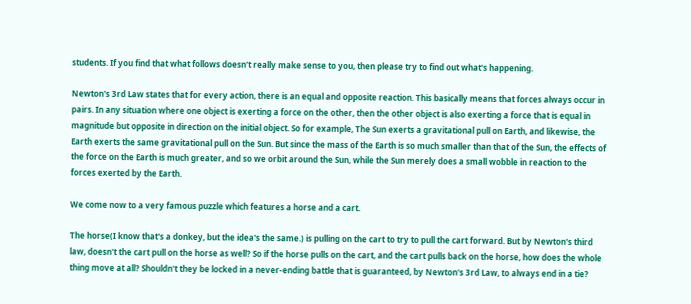students. If you find that what follows doesn't really make sense to you, then please try to find out what's happening.

Newton's 3rd Law states that for every action, there is an equal and opposite reaction. This basically means that forces always occur in pairs. In any situation where one object is exerting a force on the other, then the other object is also exerting a force that is equal in magnitude but opposite in direction on the initial object. So for example, The Sun exerts a gravitational pull on Earth, and likewise, the Earth exerts the same gravitational pull on the Sun. But since the mass of the Earth is so much smaller than that of the Sun, the effects of the force on the Earth is much greater, and so we orbit around the Sun, while the Sun merely does a small wobble in reaction to the forces exerted by the Earth.

We come now to a very famous puzzle which features a horse and a cart.

The horse(I know that's a donkey, but the idea's the same.) is pulling on the cart to try to pull the cart forward. But by Newton's third law, doesn't the cart pull on the horse as well? So if the horse pulls on the cart, and the cart pulls back on the horse, how does the whole thing move at all? Shouldn't they be locked in a never-ending battle that is guaranteed, by Newton's 3rd Law, to always end in a tie?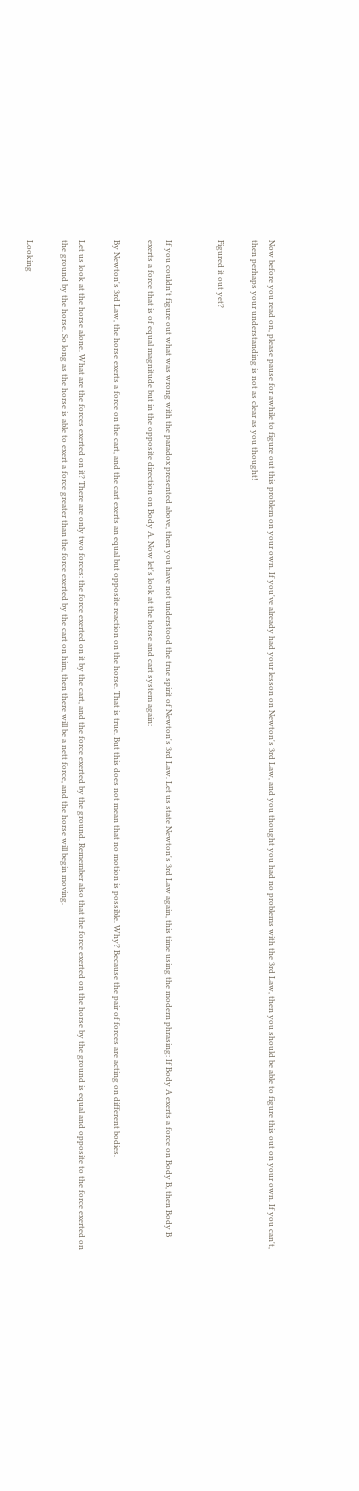Now before you read on, please pause for awhile to figure out this problem on your own. If you've already had your lesson on Newton's 3rd Law, and you thought you had no problems with the 3rd Law, then you should be able to figure this out on your own. If you can't, then perhaps your understanding is not as clear as you thought!

Figured it out yet?


If you couldn't figure out what was wrong with the paradox presented above, then you have not understood the true spirit of Newton's 3rd Law. Let us state Newton's 3rd Law again, this time using the modern phrasing: If Body A exerts a force on Body B, then Body B exerts a force that is of equal magnitude but in the opposite direction on Body A. Now let's look at the horse and cart system again:

By Newton's 3rd Law, the horse exerts a force on the cart, and the cart exerts an equal but opposite reaction on the horse. That is true. But this does not mean that no motion is possible. Why? Because the pair of forces are acting on different bodies.

Let us look at the horse alone. What are the forces exerted on it? There are only two forces: the force exerted on it by the cart, and the force exerted by the ground. Remember also that the force exerted on the horse by the ground is equal and opposite to the force exerted on the ground by the horse. So long as the horse is able to exert a force greater than the force exerted by the cart on him, then there will be a nett force, and the horse will begin moving.

Looking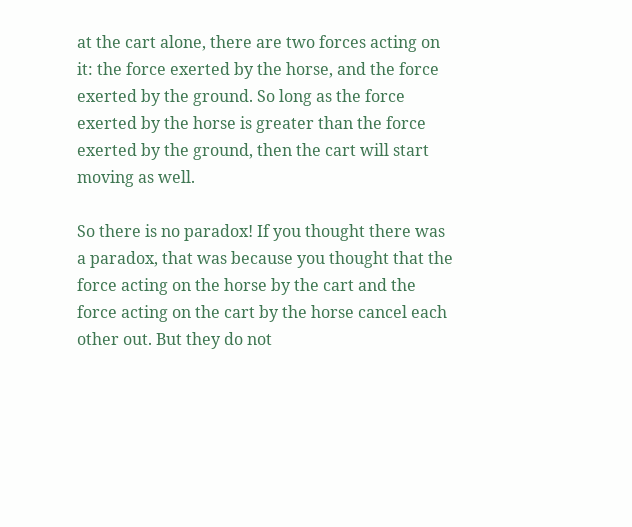at the cart alone, there are two forces acting on it: the force exerted by the horse, and the force exerted by the ground. So long as the force exerted by the horse is greater than the force exerted by the ground, then the cart will start moving as well.

So there is no paradox! If you thought there was a paradox, that was because you thought that the force acting on the horse by the cart and the force acting on the cart by the horse cancel each other out. But they do not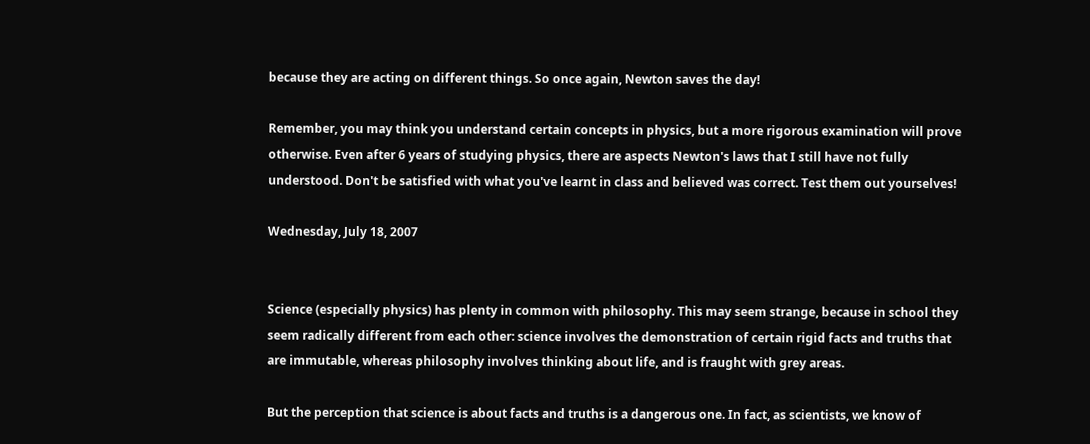because they are acting on different things. So once again, Newton saves the day!

Remember, you may think you understand certain concepts in physics, but a more rigorous examination will prove otherwise. Even after 6 years of studying physics, there are aspects Newton's laws that I still have not fully understood. Don't be satisfied with what you've learnt in class and believed was correct. Test them out yourselves!

Wednesday, July 18, 2007


Science (especially physics) has plenty in common with philosophy. This may seem strange, because in school they seem radically different from each other: science involves the demonstration of certain rigid facts and truths that are immutable, whereas philosophy involves thinking about life, and is fraught with grey areas.

But the perception that science is about facts and truths is a dangerous one. In fact, as scientists, we know of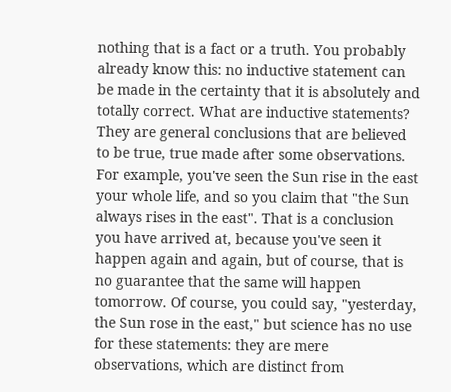nothing that is a fact or a truth. You probably already know this: no inductive statement can be made in the certainty that it is absolutely and totally correct. What are inductive statements? They are general conclusions that are believed to be true, true made after some observations. For example, you've seen the Sun rise in the east your whole life, and so you claim that "the Sun always rises in the east". That is a conclusion you have arrived at, because you've seen it happen again and again, but of course, that is no guarantee that the same will happen tomorrow. Of course, you could say, "yesterday, the Sun rose in the east," but science has no use for these statements: they are mere observations, which are distinct from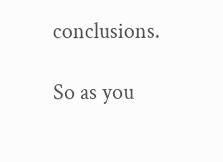conclusions.

So as you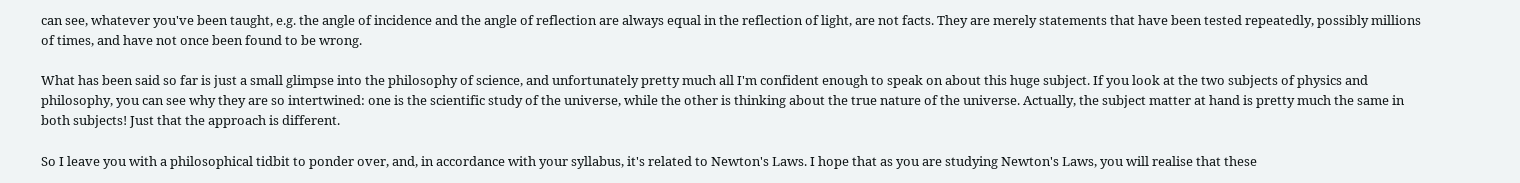can see, whatever you've been taught, e.g. the angle of incidence and the angle of reflection are always equal in the reflection of light, are not facts. They are merely statements that have been tested repeatedly, possibly millions of times, and have not once been found to be wrong.

What has been said so far is just a small glimpse into the philosophy of science, and unfortunately pretty much all I'm confident enough to speak on about this huge subject. If you look at the two subjects of physics and philosophy, you can see why they are so intertwined: one is the scientific study of the universe, while the other is thinking about the true nature of the universe. Actually, the subject matter at hand is pretty much the same in both subjects! Just that the approach is different.

So I leave you with a philosophical tidbit to ponder over, and, in accordance with your syllabus, it's related to Newton's Laws. I hope that as you are studying Newton's Laws, you will realise that these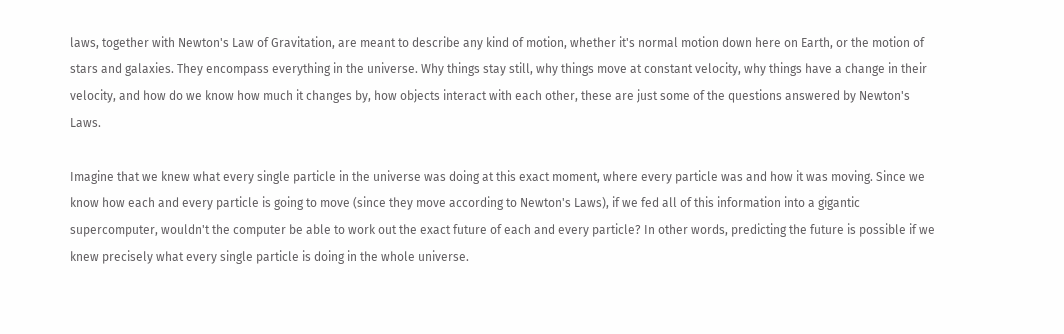laws, together with Newton's Law of Gravitation, are meant to describe any kind of motion, whether it's normal motion down here on Earth, or the motion of stars and galaxies. They encompass everything in the universe. Why things stay still, why things move at constant velocity, why things have a change in their velocity, and how do we know how much it changes by, how objects interact with each other, these are just some of the questions answered by Newton's Laws.

Imagine that we knew what every single particle in the universe was doing at this exact moment, where every particle was and how it was moving. Since we know how each and every particle is going to move (since they move according to Newton's Laws), if we fed all of this information into a gigantic supercomputer, wouldn't the computer be able to work out the exact future of each and every particle? In other words, predicting the future is possible if we knew precisely what every single particle is doing in the whole universe.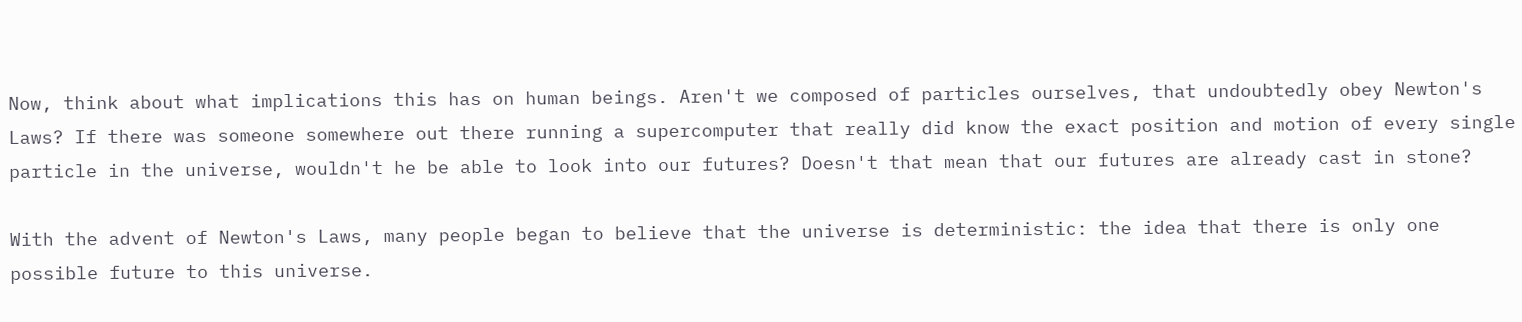Now, think about what implications this has on human beings. Aren't we composed of particles ourselves, that undoubtedly obey Newton's Laws? If there was someone somewhere out there running a supercomputer that really did know the exact position and motion of every single particle in the universe, wouldn't he be able to look into our futures? Doesn't that mean that our futures are already cast in stone?

With the advent of Newton's Laws, many people began to believe that the universe is deterministic: the idea that there is only one possible future to this universe.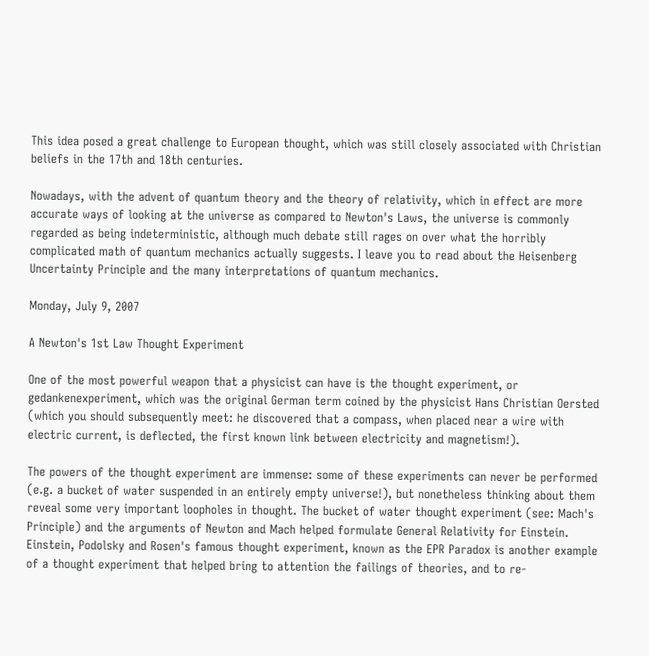This idea posed a great challenge to European thought, which was still closely associated with Christian beliefs in the 17th and 18th centuries.

Nowadays, with the advent of quantum theory and the theory of relativity, which in effect are more accurate ways of looking at the universe as compared to Newton's Laws, the universe is commonly regarded as being indeterministic, although much debate still rages on over what the horribly complicated math of quantum mechanics actually suggests. I leave you to read about the Heisenberg Uncertainty Principle and the many interpretations of quantum mechanics.

Monday, July 9, 2007

A Newton's 1st Law Thought Experiment

One of the most powerful weapon that a physicist can have is the thought experiment, or gedankenexperiment, which was the original German term coined by the physicist Hans Christian Oersted (which you should subsequently meet: he discovered that a compass, when placed near a wire with electric current, is deflected, the first known link between electricity and magnetism!).

The powers of the thought experiment are immense: some of these experiments can never be performed (e.g. a bucket of water suspended in an entirely empty universe!), but nonetheless thinking about them reveal some very important loopholes in thought. The bucket of water thought experiment (see: Mach's Principle) and the arguments of Newton and Mach helped formulate General Relativity for Einstein. Einstein, Podolsky and Rosen's famous thought experiment, known as the EPR Paradox is another example of a thought experiment that helped bring to attention the failings of theories, and to re-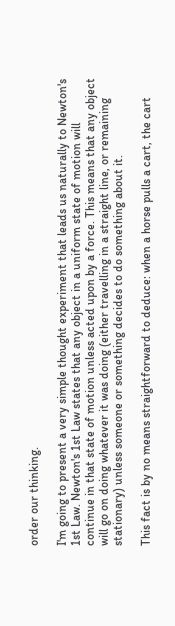order our thinking.

I'm going to present a very simple thought experiment that leads us naturally to Newton's 1st Law. Newton's 1st Law states that any object in a uniform state of motion will continue in that state of motion unless acted upon by a force. This means that any object will go on doing whatever it was doing (either travelling in a straight line, or remaining stationary) unless someone or something decides to do something about it.

This fact is by no means straightforward to deduce: when a horse pulls a cart, the cart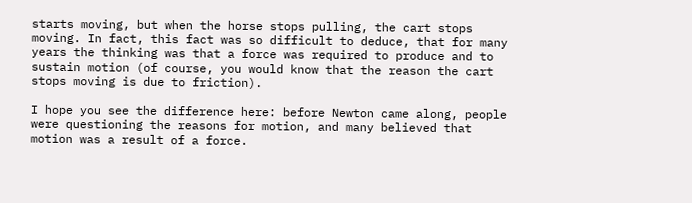starts moving, but when the horse stops pulling, the cart stops moving. In fact, this fact was so difficult to deduce, that for many years the thinking was that a force was required to produce and to sustain motion (of course, you would know that the reason the cart stops moving is due to friction).

I hope you see the difference here: before Newton came along, people were questioning the reasons for motion, and many believed that motion was a result of a force.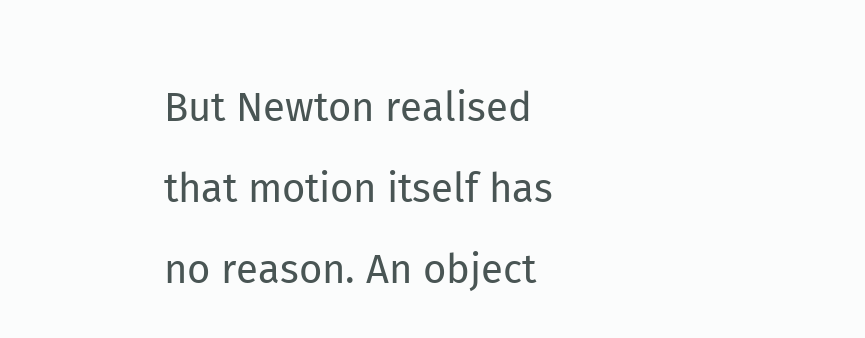But Newton realised that motion itself has no reason. An object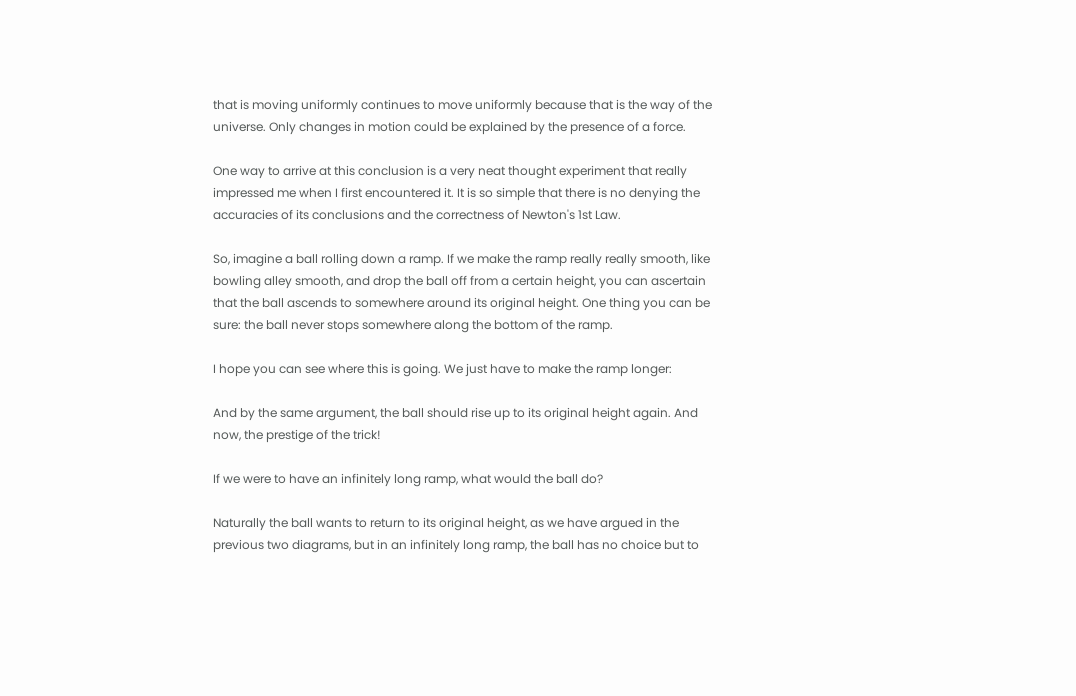that is moving uniformly continues to move uniformly because that is the way of the universe. Only changes in motion could be explained by the presence of a force.

One way to arrive at this conclusion is a very neat thought experiment that really impressed me when I first encountered it. It is so simple that there is no denying the accuracies of its conclusions and the correctness of Newton's 1st Law.

So, imagine a ball rolling down a ramp. If we make the ramp really really smooth, like bowling alley smooth, and drop the ball off from a certain height, you can ascertain that the ball ascends to somewhere around its original height. One thing you can be sure: the ball never stops somewhere along the bottom of the ramp.

I hope you can see where this is going. We just have to make the ramp longer:

And by the same argument, the ball should rise up to its original height again. And now, the prestige of the trick!

If we were to have an infinitely long ramp, what would the ball do?

Naturally the ball wants to return to its original height, as we have argued in the previous two diagrams, but in an infinitely long ramp, the ball has no choice but to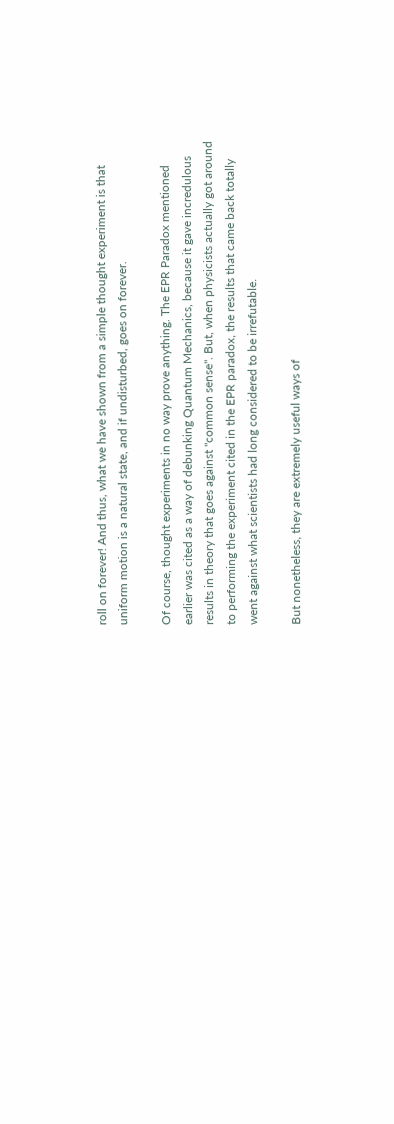roll on forever! And thus, what we have shown from a simple thought experiment is that uniform motion is a natural state, and if undisturbed, goes on forever.

Of course, thought experiments in no way prove anything. The EPR Paradox mentioned earlier was cited as a way of debunking Quantum Mechanics, because it gave incredulous results in theory that goes against "common sense". But, when physicists actually got around to performing the experiment cited in the EPR paradox, the results that came back totally went against what scientists had long considered to be irrefutable.

But nonetheless, they are extremely useful ways of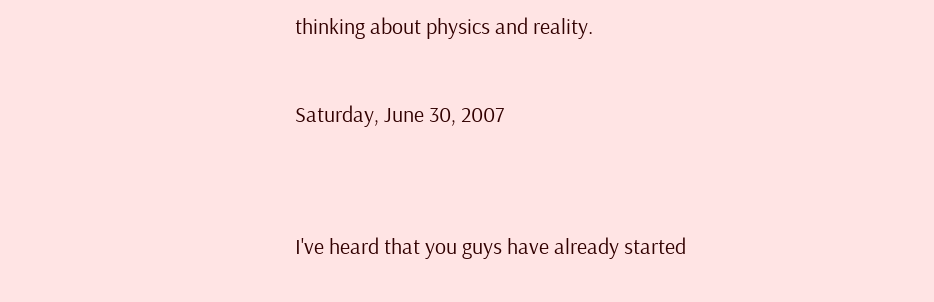thinking about physics and reality.

Saturday, June 30, 2007


I've heard that you guys have already started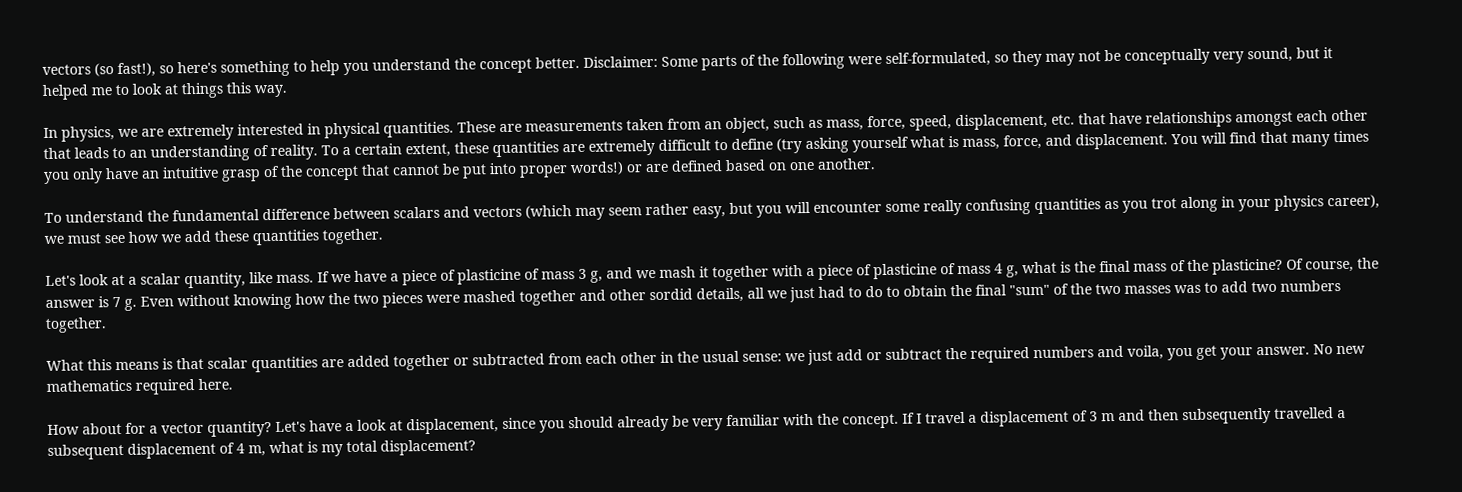vectors (so fast!), so here's something to help you understand the concept better. Disclaimer: Some parts of the following were self-formulated, so they may not be conceptually very sound, but it helped me to look at things this way.

In physics, we are extremely interested in physical quantities. These are measurements taken from an object, such as mass, force, speed, displacement, etc. that have relationships amongst each other that leads to an understanding of reality. To a certain extent, these quantities are extremely difficult to define (try asking yourself what is mass, force, and displacement. You will find that many times you only have an intuitive grasp of the concept that cannot be put into proper words!) or are defined based on one another.

To understand the fundamental difference between scalars and vectors (which may seem rather easy, but you will encounter some really confusing quantities as you trot along in your physics career), we must see how we add these quantities together.

Let's look at a scalar quantity, like mass. If we have a piece of plasticine of mass 3 g, and we mash it together with a piece of plasticine of mass 4 g, what is the final mass of the plasticine? Of course, the answer is 7 g. Even without knowing how the two pieces were mashed together and other sordid details, all we just had to do to obtain the final "sum" of the two masses was to add two numbers together.

What this means is that scalar quantities are added together or subtracted from each other in the usual sense: we just add or subtract the required numbers and voila, you get your answer. No new mathematics required here.

How about for a vector quantity? Let's have a look at displacement, since you should already be very familiar with the concept. If I travel a displacement of 3 m and then subsequently travelled a subsequent displacement of 4 m, what is my total displacement?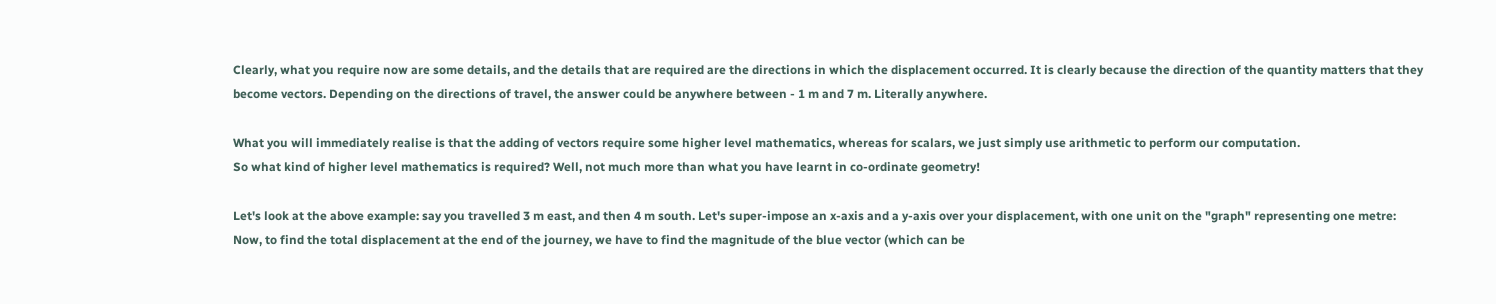Clearly, what you require now are some details, and the details that are required are the directions in which the displacement occurred. It is clearly because the direction of the quantity matters that they become vectors. Depending on the directions of travel, the answer could be anywhere between - 1 m and 7 m. Literally anywhere.

What you will immediately realise is that the adding of vectors require some higher level mathematics, whereas for scalars, we just simply use arithmetic to perform our computation.
So what kind of higher level mathematics is required? Well, not much more than what you have learnt in co-ordinate geometry!

Let's look at the above example: say you travelled 3 m east, and then 4 m south. Let's super-impose an x-axis and a y-axis over your displacement, with one unit on the "graph" representing one metre:
Now, to find the total displacement at the end of the journey, we have to find the magnitude of the blue vector (which can be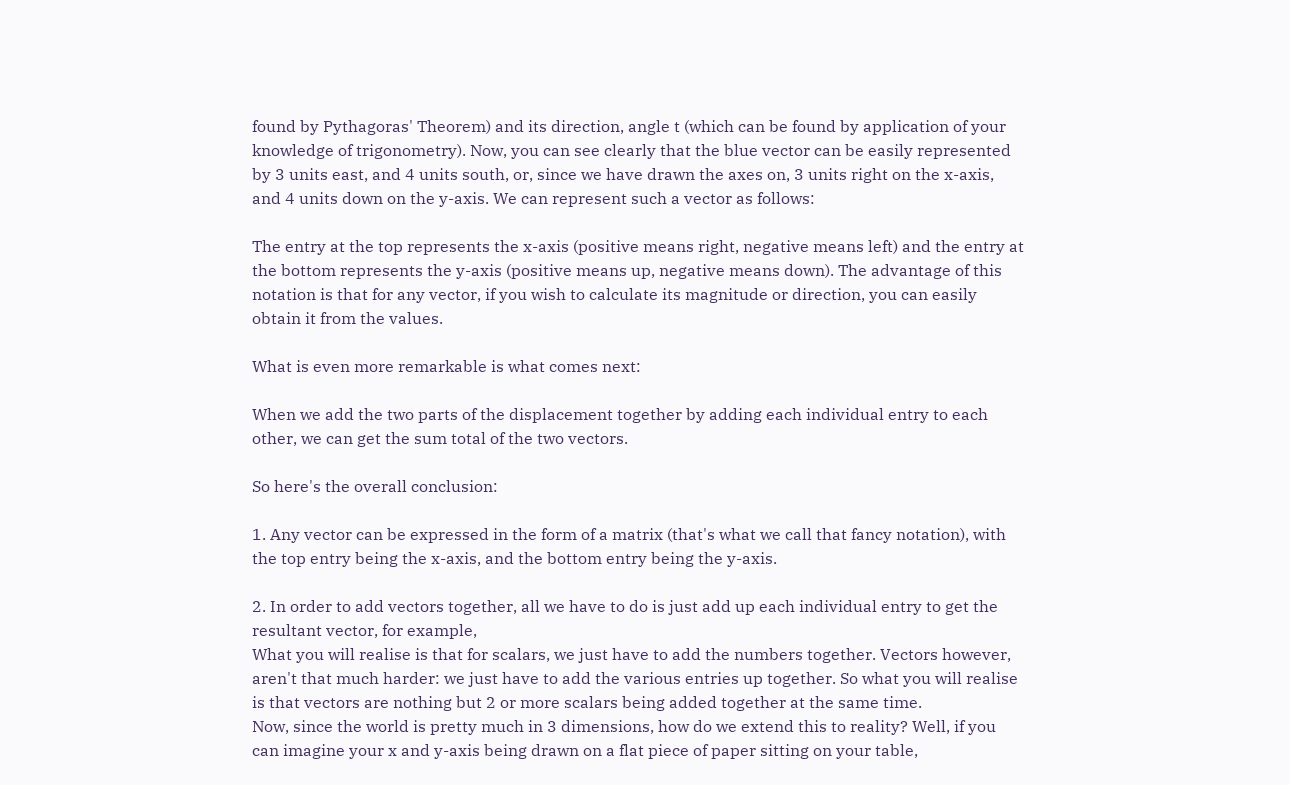found by Pythagoras' Theorem) and its direction, angle t (which can be found by application of your knowledge of trigonometry). Now, you can see clearly that the blue vector can be easily represented by 3 units east, and 4 units south, or, since we have drawn the axes on, 3 units right on the x-axis, and 4 units down on the y-axis. We can represent such a vector as follows:

The entry at the top represents the x-axis (positive means right, negative means left) and the entry at the bottom represents the y-axis (positive means up, negative means down). The advantage of this notation is that for any vector, if you wish to calculate its magnitude or direction, you can easily obtain it from the values.

What is even more remarkable is what comes next:

When we add the two parts of the displacement together by adding each individual entry to each other, we can get the sum total of the two vectors.

So here's the overall conclusion:

1. Any vector can be expressed in the form of a matrix (that's what we call that fancy notation), with the top entry being the x-axis, and the bottom entry being the y-axis.

2. In order to add vectors together, all we have to do is just add up each individual entry to get the resultant vector, for example,
What you will realise is that for scalars, we just have to add the numbers together. Vectors however, aren't that much harder: we just have to add the various entries up together. So what you will realise is that vectors are nothing but 2 or more scalars being added together at the same time.
Now, since the world is pretty much in 3 dimensions, how do we extend this to reality? Well, if you can imagine your x and y-axis being drawn on a flat piece of paper sitting on your table,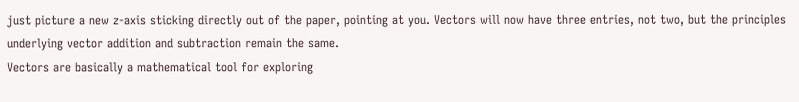just picture a new z-axis sticking directly out of the paper, pointing at you. Vectors will now have three entries, not two, but the principles underlying vector addition and subtraction remain the same.
Vectors are basically a mathematical tool for exploring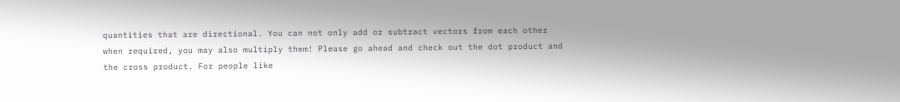quantities that are directional. You can not only add or subtract vectors from each other when required, you may also multiply them! Please go ahead and check out the dot product and the cross product. For people like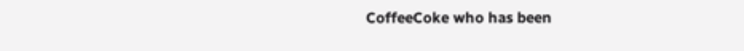CoffeeCoke who has been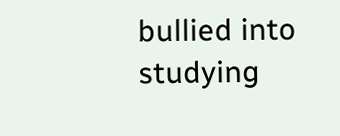bullied into studying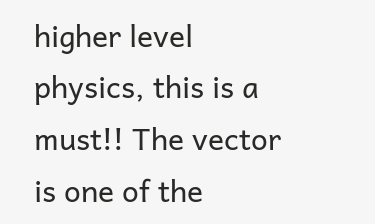higher level physics, this is a must!! The vector is one of the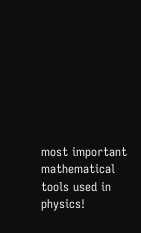most important mathematical tools used in physics!